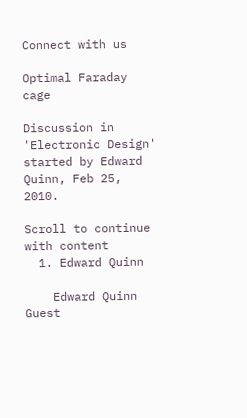Connect with us

Optimal Faraday cage

Discussion in 'Electronic Design' started by Edward Quinn, Feb 25, 2010.

Scroll to continue with content
  1. Edward Quinn

    Edward Quinn Guest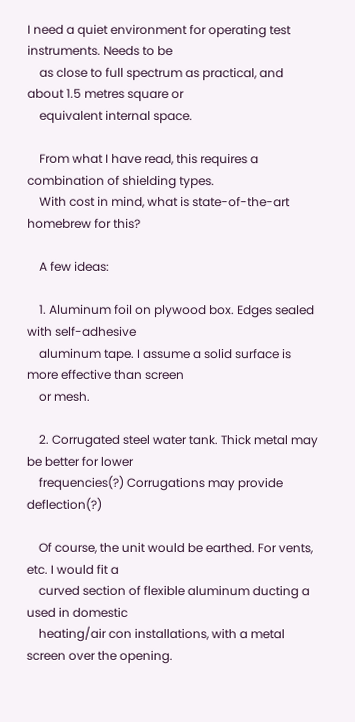I need a quiet environment for operating test instruments. Needs to be
    as close to full spectrum as practical, and about 1.5 metres square or
    equivalent internal space.

    From what I have read, this requires a combination of shielding types.
    With cost in mind, what is state-of-the-art homebrew for this?

    A few ideas:

    1. Aluminum foil on plywood box. Edges sealed with self-adhesive
    aluminum tape. I assume a solid surface is more effective than screen
    or mesh.

    2. Corrugated steel water tank. Thick metal may be better for lower
    frequencies(?) Corrugations may provide deflection(?)

    Of course, the unit would be earthed. For vents, etc. I would fit a
    curved section of flexible aluminum ducting a used in domestic
    heating/air con installations, with a metal screen over the opening.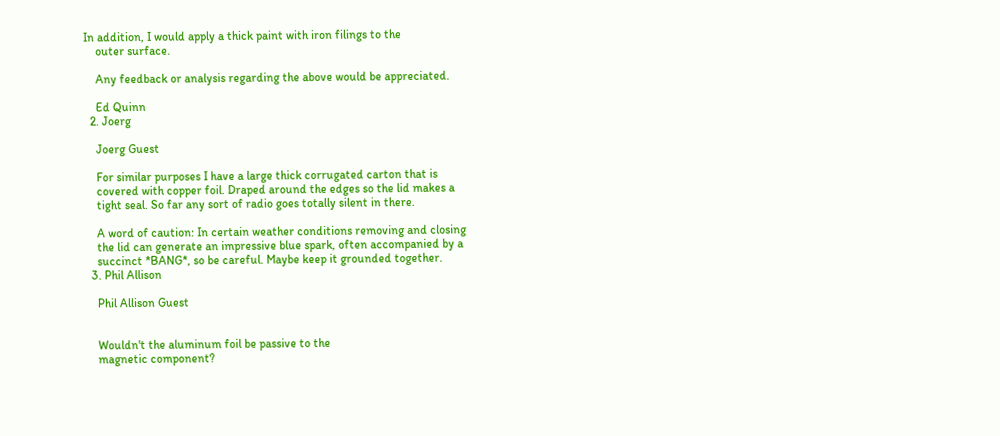In addition, I would apply a thick paint with iron filings to the
    outer surface.

    Any feedback or analysis regarding the above would be appreciated.

    Ed Quinn
  2. Joerg

    Joerg Guest

    For similar purposes I have a large thick corrugated carton that is
    covered with copper foil. Draped around the edges so the lid makes a
    tight seal. So far any sort of radio goes totally silent in there.

    A word of caution: In certain weather conditions removing and closing
    the lid can generate an impressive blue spark, often accompanied by a
    succinct *BANG*, so be careful. Maybe keep it grounded together.
  3. Phil Allison

    Phil Allison Guest


    Wouldn't the aluminum foil be passive to the
    magnetic component?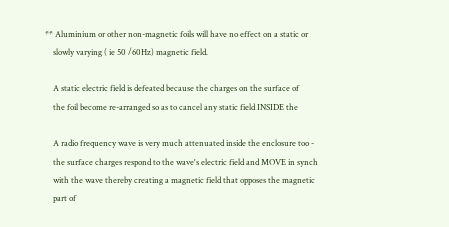** Aluminium or other non-magnetic foils will have no effect on a static or
    slowly varying ( ie 50 /60Hz) magnetic field.

    A static electric field is defeated because the charges on the surface of
    the foil become re-arranged so as to cancel any static field INSIDE the

    A radio frequency wave is very much attenuated inside the enclosure too -
    the surface charges respond to the wave's electric field and MOVE in synch
    with the wave thereby creating a magnetic field that opposes the magnetic
    part of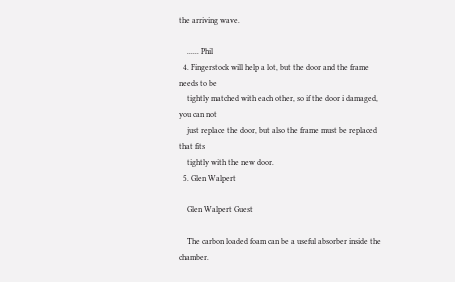the arriving wave.

    ...... Phil
  4. Fingerstock will help a lot, but the door and the frame needs to be
    tightly matched with each other, so if the door i damaged, you can not
    just replace the door, but also the frame must be replaced that fits
    tightly with the new door.
  5. Glen Walpert

    Glen Walpert Guest

    The carbon loaded foam can be a useful absorber inside the chamber.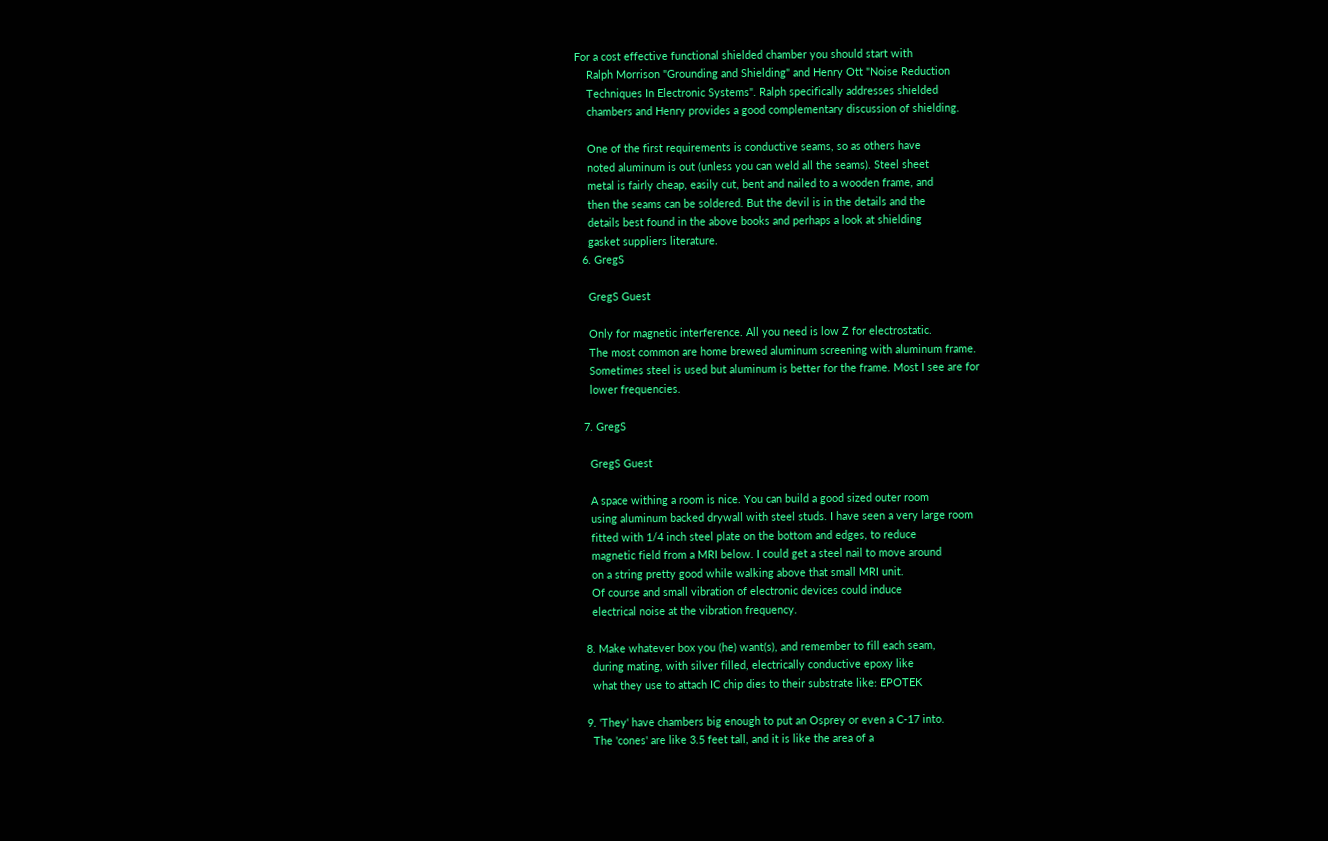For a cost effective functional shielded chamber you should start with
    Ralph Morrison "Grounding and Shielding" and Henry Ott "Noise Reduction
    Techniques In Electronic Systems". Ralph specifically addresses shielded
    chambers and Henry provides a good complementary discussion of shielding.

    One of the first requirements is conductive seams, so as others have
    noted aluminum is out (unless you can weld all the seams). Steel sheet
    metal is fairly cheap, easily cut, bent and nailed to a wooden frame, and
    then the seams can be soldered. But the devil is in the details and the
    details best found in the above books and perhaps a look at shielding
    gasket suppliers literature.
  6. GregS

    GregS Guest

    Only for magnetic interference. All you need is low Z for electrostatic.
    The most common are home brewed aluminum screening with aluminum frame.
    Sometimes steel is used but aluminum is better for the frame. Most I see are for
    lower frequencies.

  7. GregS

    GregS Guest

    A space withing a room is nice. You can build a good sized outer room
    using aluminum backed drywall with steel studs. I have seen a very large room
    fitted with 1/4 inch steel plate on the bottom and edges, to reduce
    magnetic field from a MRI below. I could get a steel nail to move around
    on a string pretty good while walking above that small MRI unit.
    Of course and small vibration of electronic devices could induce
    electrical noise at the vibration frequency.

  8. Make whatever box you (he) want(s), and remember to fill each seam,
    during mating, with silver filled, electrically conductive epoxy like
    what they use to attach IC chip dies to their substrate like: EPOTEK

  9. 'They' have chambers big enough to put an Osprey or even a C-17 into.
    The 'cones' are like 3.5 feet tall, and it is like the area of a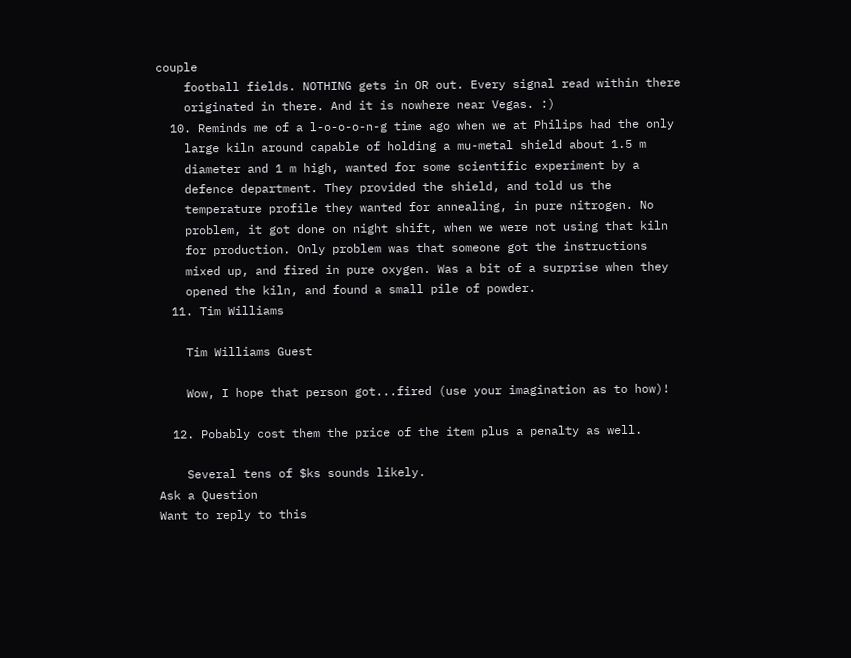couple
    football fields. NOTHING gets in OR out. Every signal read within there
    originated in there. And it is nowhere near Vegas. :)
  10. Reminds me of a l-o-o-o-n-g time ago when we at Philips had the only
    large kiln around capable of holding a mu-metal shield about 1.5 m
    diameter and 1 m high, wanted for some scientific experiment by a
    defence department. They provided the shield, and told us the
    temperature profile they wanted for annealing, in pure nitrogen. No
    problem, it got done on night shift, when we were not using that kiln
    for production. Only problem was that someone got the instructions
    mixed up, and fired in pure oxygen. Was a bit of a surprise when they
    opened the kiln, and found a small pile of powder.
  11. Tim Williams

    Tim Williams Guest

    Wow, I hope that person got...fired (use your imagination as to how)!

  12. Pobably cost them the price of the item plus a penalty as well.

    Several tens of $ks sounds likely.
Ask a Question
Want to reply to this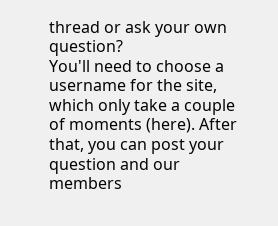thread or ask your own question?
You'll need to choose a username for the site, which only take a couple of moments (here). After that, you can post your question and our members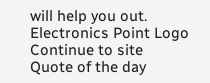will help you out.
Electronics Point Logo
Continue to site
Quote of the day